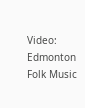Video: Edmonton Folk Music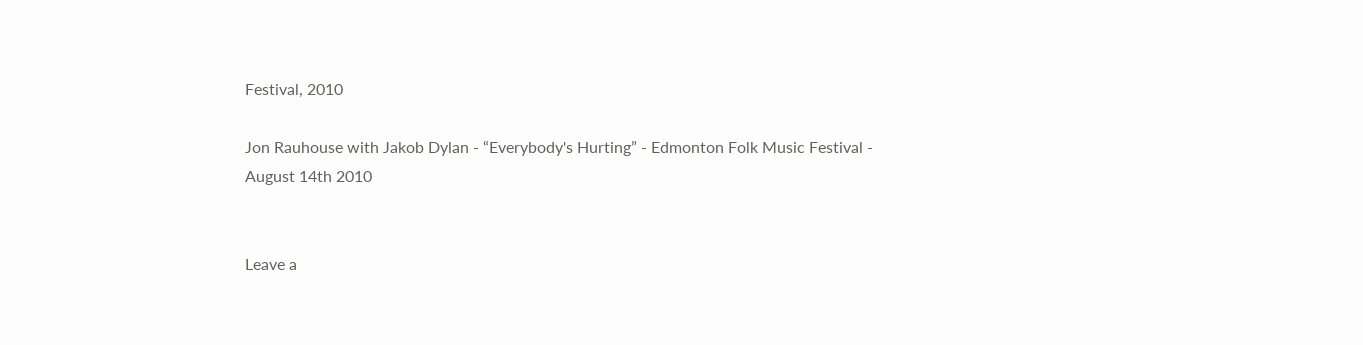Festival, 2010

Jon Rauhouse with Jakob Dylan - “Everybody's Hurting” - Edmonton Folk Music Festival - August 14th 2010


Leave a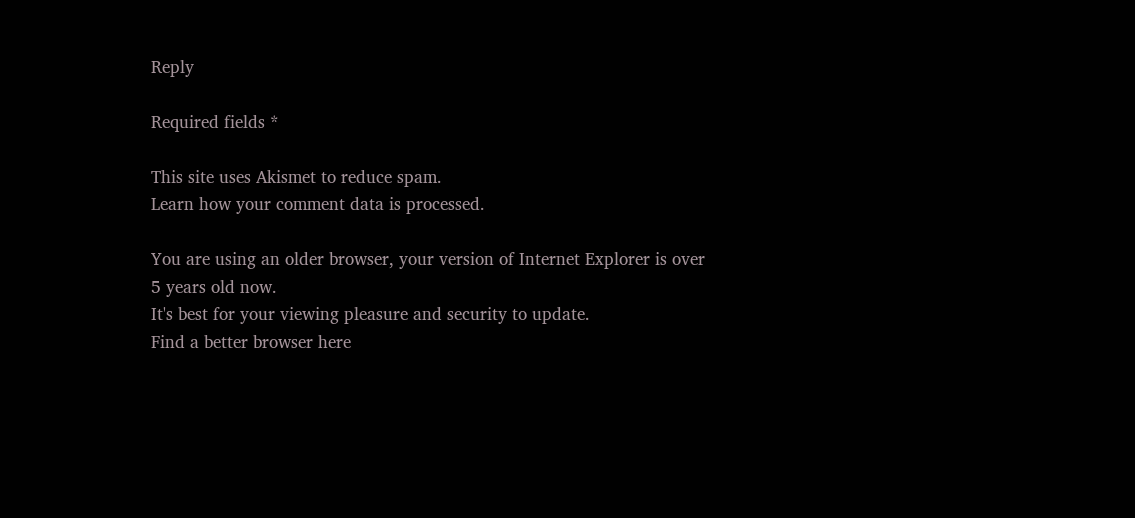Reply

Required fields *

This site uses Akismet to reduce spam.
Learn how your comment data is processed.

You are using an older browser, your version of Internet Explorer is over 5 years old now.
It's best for your viewing pleasure and security to update.
Find a better browser here